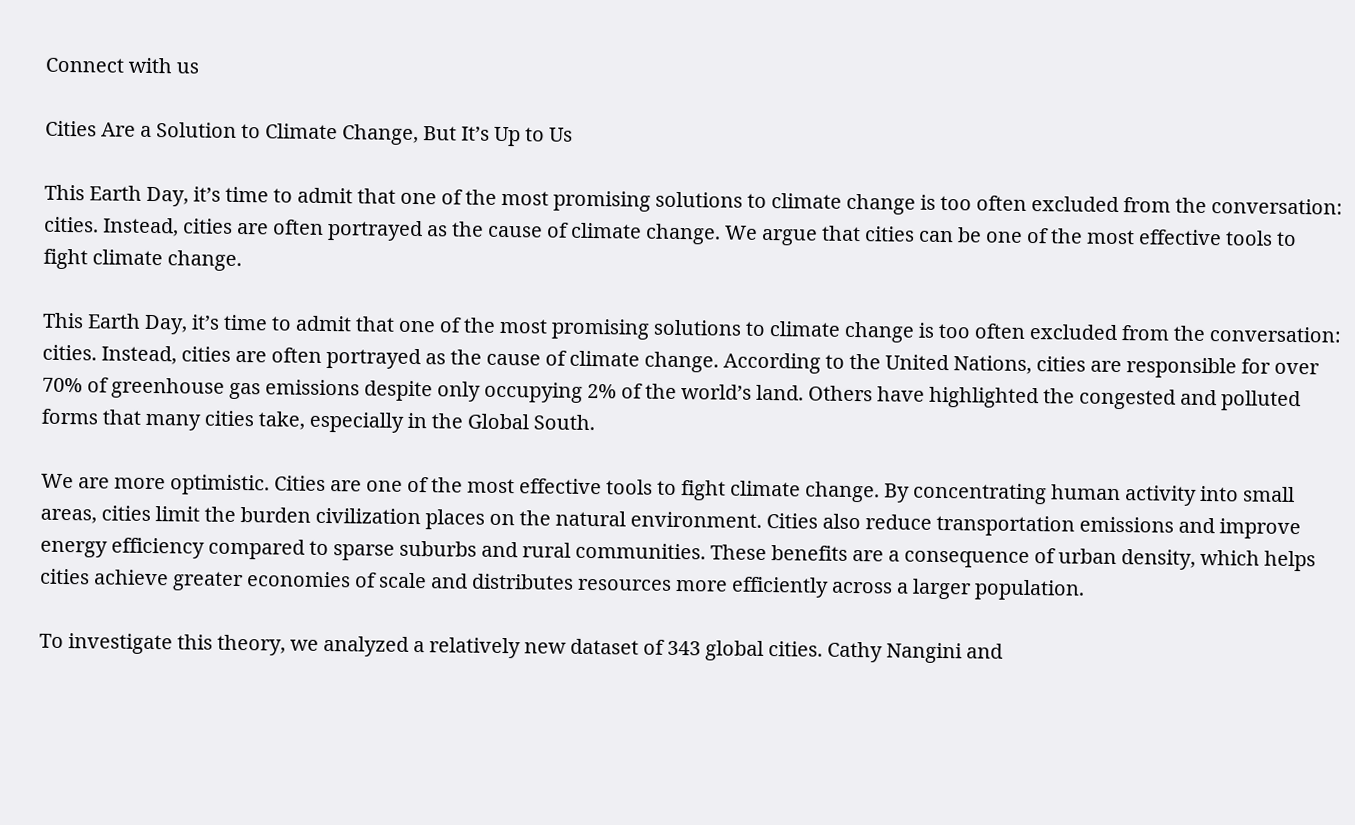Connect with us

Cities Are a Solution to Climate Change, But It’s Up to Us

This Earth Day, it’s time to admit that one of the most promising solutions to climate change is too often excluded from the conversation: cities. Instead, cities are often portrayed as the cause of climate change. We argue that cities can be one of the most effective tools to fight climate change.

This Earth Day, it’s time to admit that one of the most promising solutions to climate change is too often excluded from the conversation: cities. Instead, cities are often portrayed as the cause of climate change. According to the United Nations, cities are responsible for over 70% of greenhouse gas emissions despite only occupying 2% of the world’s land. Others have highlighted the congested and polluted forms that many cities take, especially in the Global South.

We are more optimistic. Cities are one of the most effective tools to fight climate change. By concentrating human activity into small areas, cities limit the burden civilization places on the natural environment. Cities also reduce transportation emissions and improve energy efficiency compared to sparse suburbs and rural communities. These benefits are a consequence of urban density, which helps cities achieve greater economies of scale and distributes resources more efficiently across a larger population.

To investigate this theory, we analyzed a relatively new dataset of 343 global cities. Cathy Nangini and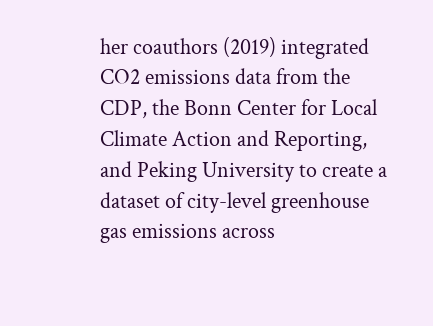her coauthors (2019) integrated CO2 emissions data from the CDP, the Bonn Center for Local Climate Action and Reporting, and Peking University to create a dataset of city-level greenhouse gas emissions across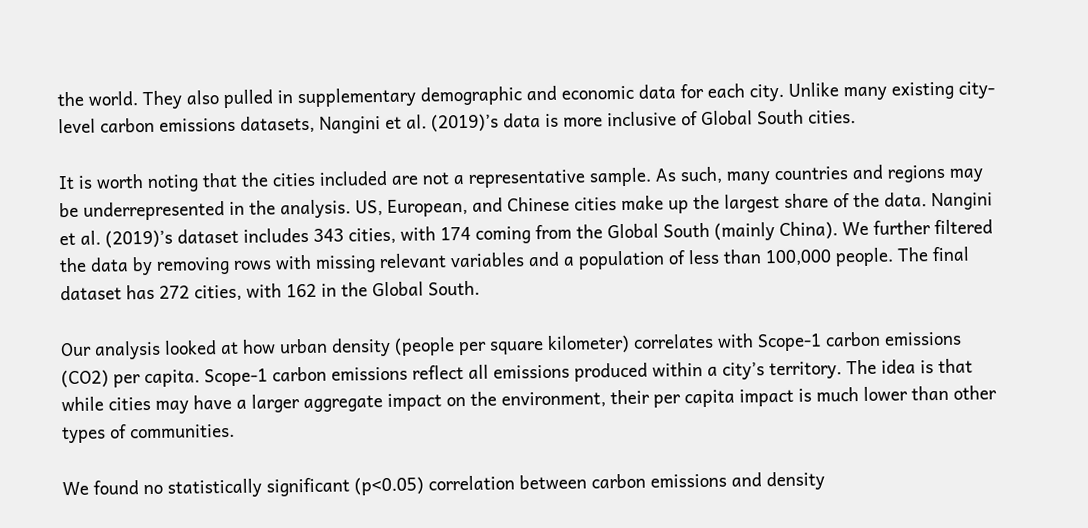the world. They also pulled in supplementary demographic and economic data for each city. Unlike many existing city-level carbon emissions datasets, Nangini et al. (2019)’s data is more inclusive of Global South cities.

It is worth noting that the cities included are not a representative sample. As such, many countries and regions may be underrepresented in the analysis. US, European, and Chinese cities make up the largest share of the data. Nangini et al. (2019)’s dataset includes 343 cities, with 174 coming from the Global South (mainly China). We further filtered the data by removing rows with missing relevant variables and a population of less than 100,000 people. The final dataset has 272 cities, with 162 in the Global South.

Our analysis looked at how urban density (people per square kilometer) correlates with Scope-1 carbon emissions (CO2) per capita. Scope-1 carbon emissions reflect all emissions produced within a city’s territory. The idea is that while cities may have a larger aggregate impact on the environment, their per capita impact is much lower than other types of communities.

We found no statistically significant (p<0.05) correlation between carbon emissions and density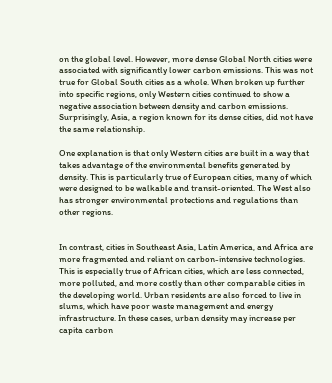on the global level. However, more dense Global North cities were associated with significantly lower carbon emissions. This was not true for Global South cities as a whole. When broken up further into specific regions, only Western cities continued to show a negative association between density and carbon emissions. Surprisingly, Asia, a region known for its dense cities, did not have the same relationship.

One explanation is that only Western cities are built in a way that takes advantage of the environmental benefits generated by density. This is particularly true of European cities, many of which were designed to be walkable and transit-oriented. The West also has stronger environmental protections and regulations than other regions.


In contrast, cities in Southeast Asia, Latin America, and Africa are more fragmented and reliant on carbon-intensive technologies. This is especially true of African cities, which are less connected, more polluted, and more costly than other comparable cities in the developing world. Urban residents are also forced to live in slums, which have poor waste management and energy infrastructure. In these cases, urban density may increase per capita carbon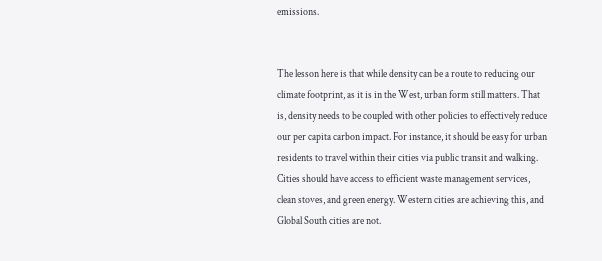emissions.


The lesson here is that while density can be a route to reducing our climate footprint, as it is in the West, urban form still matters. That is, density needs to be coupled with other policies to effectively reduce our per capita carbon impact. For instance, it should be easy for urban residents to travel within their cities via public transit and walking. Cities should have access to efficient waste management services, clean stoves, and green energy. Western cities are achieving this, and Global South cities are not.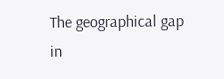The geographical gap in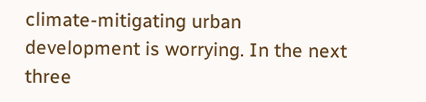climate-mitigating urban development is worrying. In the next three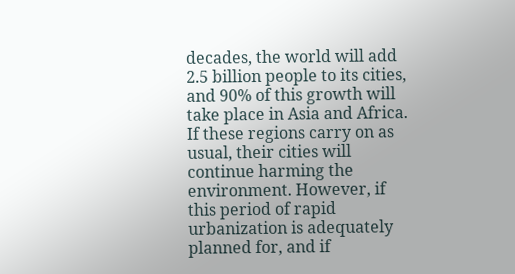decades, the world will add 2.5 billion people to its cities, and 90% of this growth will take place in Asia and Africa. If these regions carry on as usual, their cities will continue harming the environment. However, if this period of rapid urbanization is adequately planned for, and if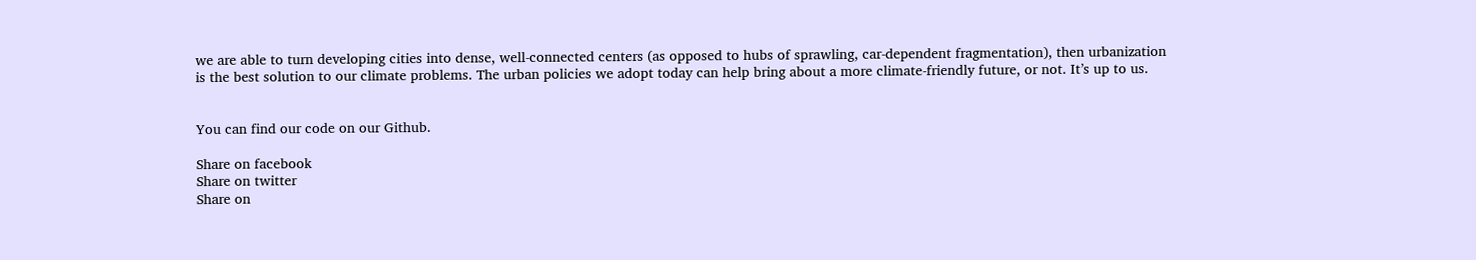we are able to turn developing cities into dense, well-connected centers (as opposed to hubs of sprawling, car-dependent fragmentation), then urbanization is the best solution to our climate problems. The urban policies we adopt today can help bring about a more climate-friendly future, or not. It’s up to us.


You can find our code on our Github.

Share on facebook
Share on twitter
Share on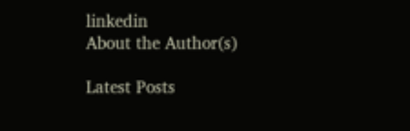linkedin
About the Author(s)

Latest Posts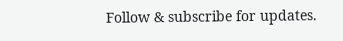Follow & subscribe for updates.